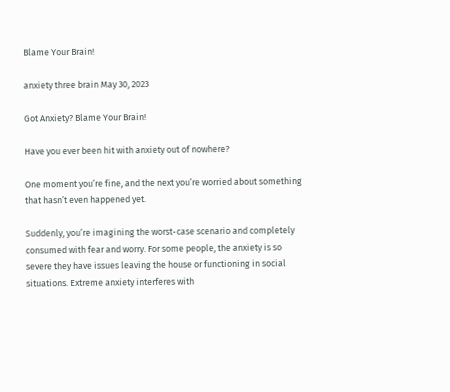Blame Your Brain!

anxiety three brain May 30, 2023

Got Anxiety? Blame Your Brain!

Have you ever been hit with anxiety out of nowhere?

One moment you’re fine, and the next you’re worried about something that hasn’t even happened yet.

Suddenly, you’re imagining the worst-case scenario and completely consumed with fear and worry. For some people, the anxiety is so severe they have issues leaving the house or functioning in social situations. Extreme anxiety interferes with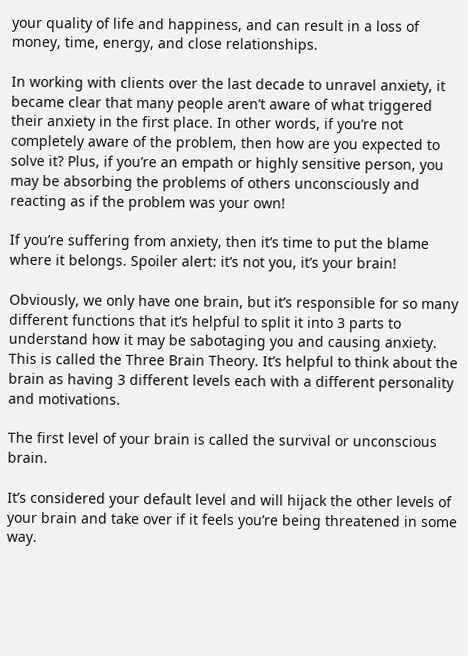your quality of life and happiness, and can result in a loss of money, time, energy, and close relationships.

In working with clients over the last decade to unravel anxiety, it became clear that many people aren’t aware of what triggered their anxiety in the first place. In other words, if you’re not completely aware of the problem, then how are you expected to solve it? Plus, if you’re an empath or highly sensitive person, you may be absorbing the problems of others unconsciously and reacting as if the problem was your own!

If you’re suffering from anxiety, then it’s time to put the blame where it belongs. Spoiler alert: it’s not you, it’s your brain!

Obviously, we only have one brain, but it’s responsible for so many different functions that it’s helpful to split it into 3 parts to understand how it may be sabotaging you and causing anxiety. This is called the Three Brain Theory. It’s helpful to think about the brain as having 3 different levels each with a different personality and motivations.

The first level of your brain is called the survival or unconscious brain.

It’s considered your default level and will hijack the other levels of your brain and take over if it feels you’re being threatened in some way.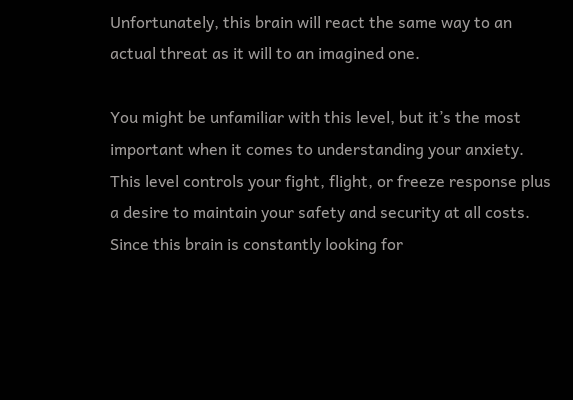Unfortunately, this brain will react the same way to an actual threat as it will to an imagined one.

You might be unfamiliar with this level, but it’s the most important when it comes to understanding your anxiety. This level controls your fight, flight, or freeze response plus a desire to maintain your safety and security at all costs. Since this brain is constantly looking for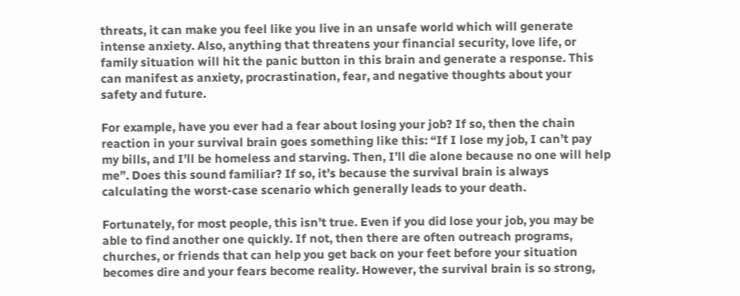threats, it can make you feel like you live in an unsafe world which will generate intense anxiety. Also, anything that threatens your financial security, love life, or family situation will hit the panic button in this brain and generate a response. This can manifest as anxiety, procrastination, fear, and negative thoughts about your safety and future.

For example, have you ever had a fear about losing your job? If so, then the chain reaction in your survival brain goes something like this: “If I lose my job, I can’t pay my bills, and I’ll be homeless and starving. Then, I’ll die alone because no one will help me”. Does this sound familiar? If so, it’s because the survival brain is always calculating the worst-case scenario which generally leads to your death.

Fortunately, for most people, this isn’t true. Even if you did lose your job, you may be able to find another one quickly. If not, then there are often outreach programs, churches, or friends that can help you get back on your feet before your situation becomes dire and your fears become reality. However, the survival brain is so strong,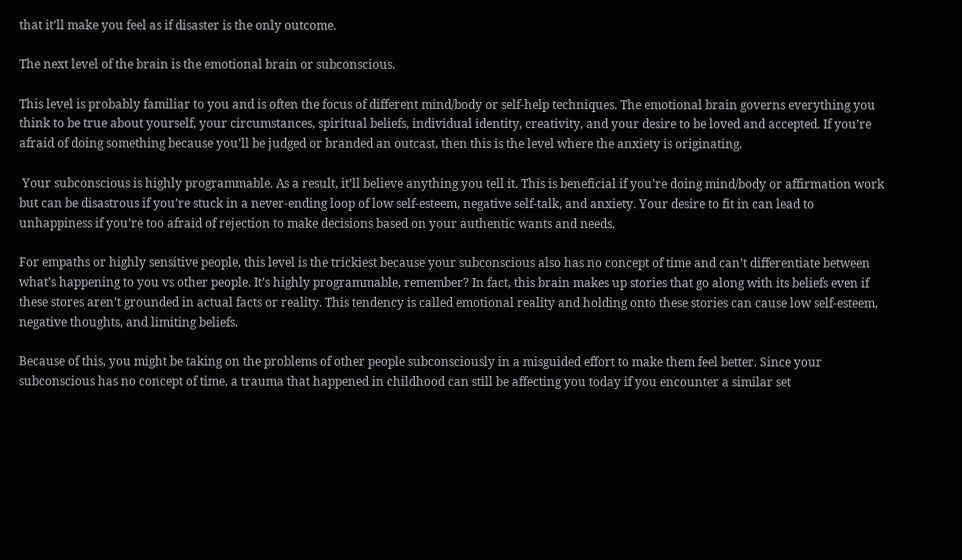that it’ll make you feel as if disaster is the only outcome.

The next level of the brain is the emotional brain or subconscious.

This level is probably familiar to you and is often the focus of different mind/body or self-help techniques. The emotional brain governs everything you think to be true about yourself, your circumstances, spiritual beliefs, individual identity, creativity, and your desire to be loved and accepted. If you’re afraid of doing something because you’ll be judged or branded an outcast, then this is the level where the anxiety is originating.

 Your subconscious is highly programmable. As a result, it’ll believe anything you tell it. This is beneficial if you’re doing mind/body or affirmation work but can be disastrous if you’re stuck in a never-ending loop of low self-esteem, negative self-talk, and anxiety. Your desire to fit in can lead to unhappiness if you’re too afraid of rejection to make decisions based on your authentic wants and needs.

For empaths or highly sensitive people, this level is the trickiest because your subconscious also has no concept of time and can’t differentiate between what’s happening to you vs other people. It’s highly programmable, remember? In fact, this brain makes up stories that go along with its beliefs even if these stores aren’t grounded in actual facts or reality. This tendency is called emotional reality and holding onto these stories can cause low self-esteem, negative thoughts, and limiting beliefs.

Because of this, you might be taking on the problems of other people subconsciously in a misguided effort to make them feel better. Since your subconscious has no concept of time, a trauma that happened in childhood can still be affecting you today if you encounter a similar set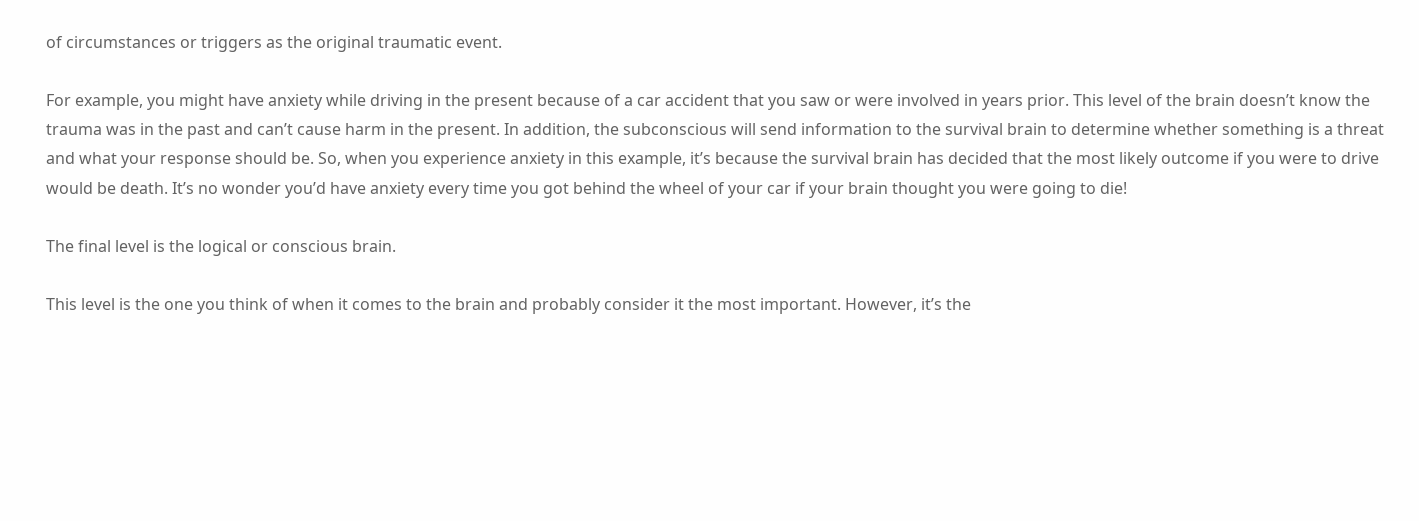of circumstances or triggers as the original traumatic event.

For example, you might have anxiety while driving in the present because of a car accident that you saw or were involved in years prior. This level of the brain doesn’t know the trauma was in the past and can’t cause harm in the present. In addition, the subconscious will send information to the survival brain to determine whether something is a threat and what your response should be. So, when you experience anxiety in this example, it’s because the survival brain has decided that the most likely outcome if you were to drive would be death. It’s no wonder you’d have anxiety every time you got behind the wheel of your car if your brain thought you were going to die!

The final level is the logical or conscious brain.

This level is the one you think of when it comes to the brain and probably consider it the most important. However, it’s the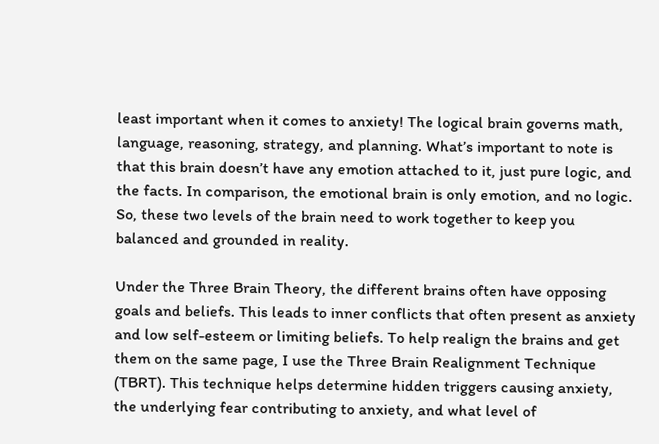least important when it comes to anxiety! The logical brain governs math, language, reasoning, strategy, and planning. What’s important to note is that this brain doesn’t have any emotion attached to it, just pure logic, and the facts. In comparison, the emotional brain is only emotion, and no logic. So, these two levels of the brain need to work together to keep you balanced and grounded in reality.

Under the Three Brain Theory, the different brains often have opposing goals and beliefs. This leads to inner conflicts that often present as anxiety and low self-esteem or limiting beliefs. To help realign the brains and get them on the same page, I use the Three Brain Realignment Technique (TBRT). This technique helps determine hidden triggers causing anxiety, the underlying fear contributing to anxiety, and what level of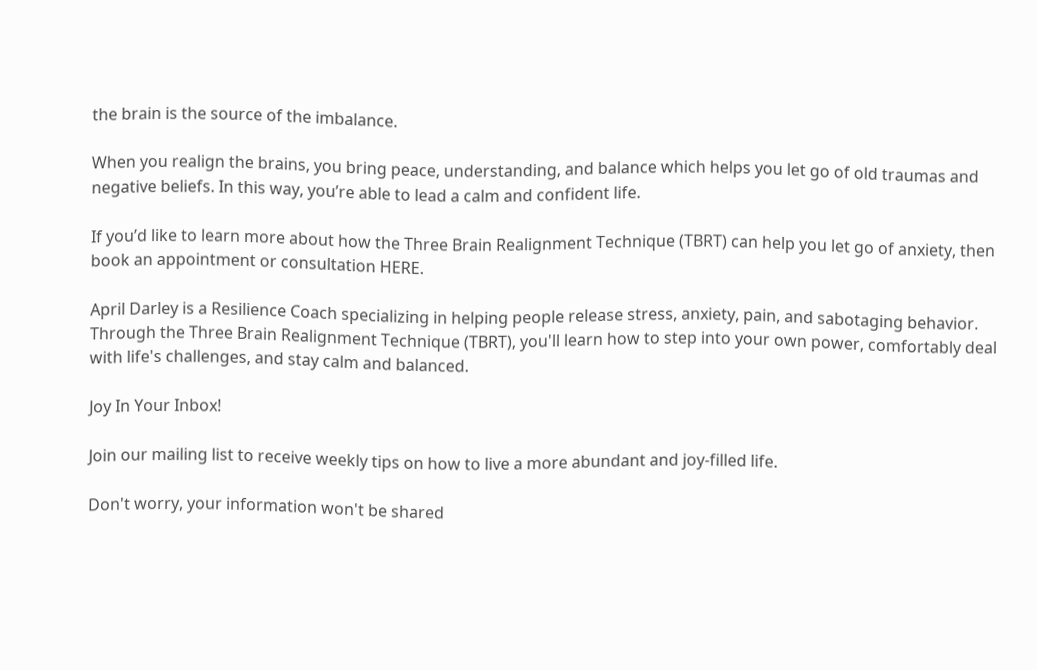the brain is the source of the imbalance.

When you realign the brains, you bring peace, understanding, and balance which helps you let go of old traumas and negative beliefs. In this way, you’re able to lead a calm and confident life.

If you’d like to learn more about how the Three Brain Realignment Technique (TBRT) can help you let go of anxiety, then book an appointment or consultation HERE.

April Darley is a Resilience Coach specializing in helping people release stress, anxiety, pain, and sabotaging behavior. Through the Three Brain Realignment Technique (TBRT), you'll learn how to step into your own power, comfortably deal with life's challenges, and stay calm and balanced.

Joy In Your Inbox!

Join our mailing list to receive weekly tips on how to live a more abundant and joy-filled life.

Don't worry, your information won't be shared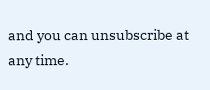and you can unsubscribe at any time.